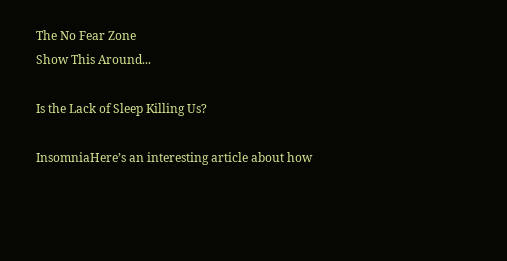The No Fear Zone
Show This Around...

Is the Lack of Sleep Killing Us?

InsomniaHere’s an interesting article about how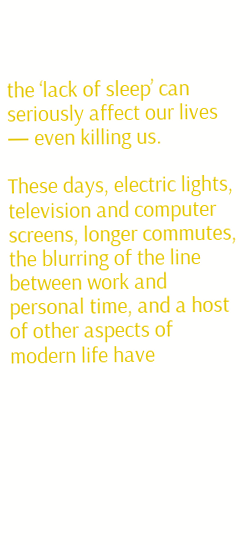the ‘lack of sleep’ can seriously affect our lives — even killing us.

These days, electric lights, television and computer screens, longer commutes, the blurring of the line between work and personal time, and a host of other aspects of modern life have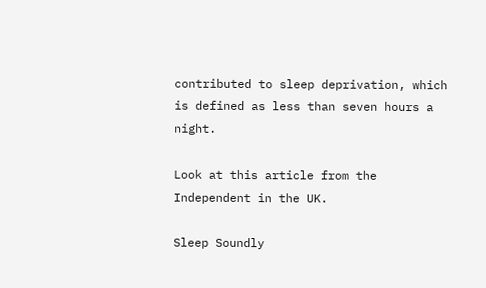contributed to sleep deprivation, which is defined as less than seven hours a night.

Look at this article from the Independent in the UK.

Sleep Soundly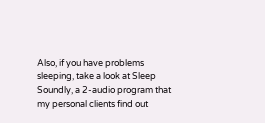Also, if you have problems sleeping, take a look at Sleep Soundly, a 2-audio program that my personal clients find out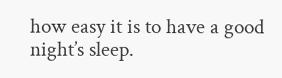how easy it is to have a good night’s sleep.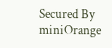Secured By miniOrange